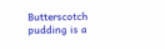Butterscotch pudding is a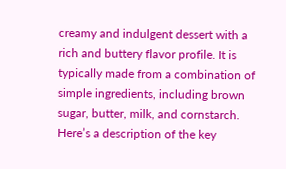creamy and indulgent dessert with a rich and buttery flavor profile. It is typically made from a combination of simple ingredients, including brown sugar, butter, milk, and cornstarch. Here’s a description of the key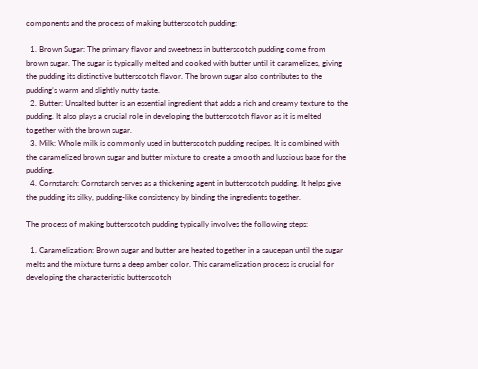components and the process of making butterscotch pudding:

  1. Brown Sugar: The primary flavor and sweetness in butterscotch pudding come from brown sugar. The sugar is typically melted and cooked with butter until it caramelizes, giving the pudding its distinctive butterscotch flavor. The brown sugar also contributes to the pudding’s warm and slightly nutty taste.
  2. Butter: Unsalted butter is an essential ingredient that adds a rich and creamy texture to the pudding. It also plays a crucial role in developing the butterscotch flavor as it is melted together with the brown sugar.
  3. Milk: Whole milk is commonly used in butterscotch pudding recipes. It is combined with the caramelized brown sugar and butter mixture to create a smooth and luscious base for the pudding.
  4. Cornstarch: Cornstarch serves as a thickening agent in butterscotch pudding. It helps give the pudding its silky, pudding-like consistency by binding the ingredients together.

The process of making butterscotch pudding typically involves the following steps:

  1. Caramelization: Brown sugar and butter are heated together in a saucepan until the sugar melts and the mixture turns a deep amber color. This caramelization process is crucial for developing the characteristic butterscotch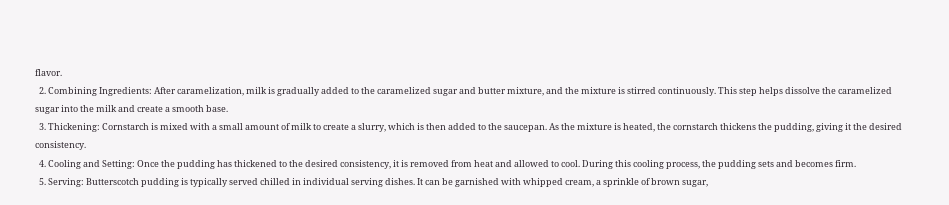flavor.
  2. Combining Ingredients: After caramelization, milk is gradually added to the caramelized sugar and butter mixture, and the mixture is stirred continuously. This step helps dissolve the caramelized sugar into the milk and create a smooth base.
  3. Thickening: Cornstarch is mixed with a small amount of milk to create a slurry, which is then added to the saucepan. As the mixture is heated, the cornstarch thickens the pudding, giving it the desired consistency.
  4. Cooling and Setting: Once the pudding has thickened to the desired consistency, it is removed from heat and allowed to cool. During this cooling process, the pudding sets and becomes firm.
  5. Serving: Butterscotch pudding is typically served chilled in individual serving dishes. It can be garnished with whipped cream, a sprinkle of brown sugar,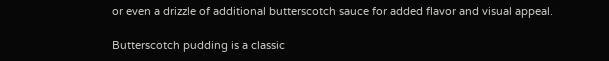or even a drizzle of additional butterscotch sauce for added flavor and visual appeal.

Butterscotch pudding is a classic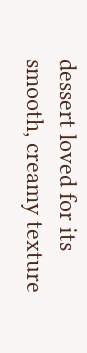dessert loved for its smooth, creamy texture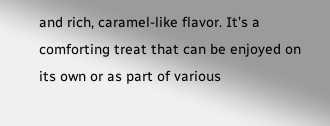and rich, caramel-like flavor. It’s a comforting treat that can be enjoyed on its own or as part of various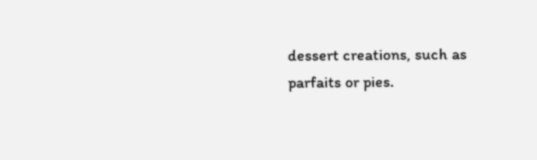dessert creations, such as parfaits or pies.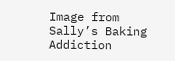Image from Sally’s Baking Addiction